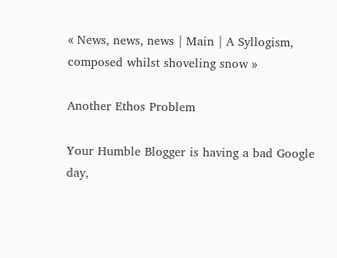« News, news, news | Main | A Syllogism, composed whilst shoveling snow »

Another Ethos Problem

Your Humble Blogger is having a bad Google day,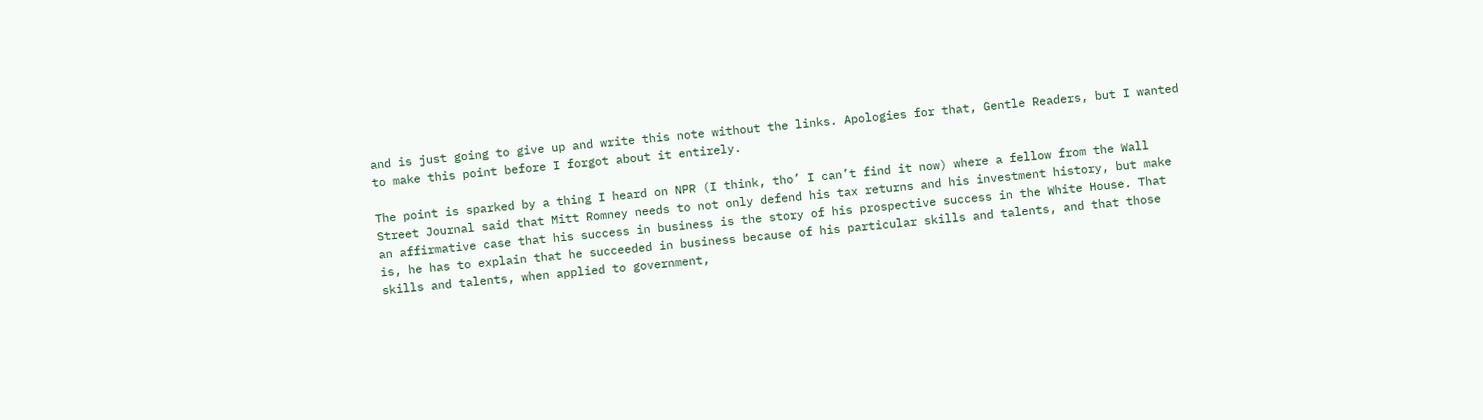and is just going to give up and write this note without the links. Apologies for that, Gentle Readers, but I wanted to make this point before I forgot about it entirely.

The point is sparked by a thing I heard on NPR (I think, tho’ I can’t find it now) where a fellow from the Wall Street Journal said that Mitt Romney needs to not only defend his tax returns and his investment history, but make an affirmative case that his success in business is the story of his prospective success in the White House. That is, he has to explain that he succeeded in business because of his particular skills and talents, and that those skills and talents, when applied to government,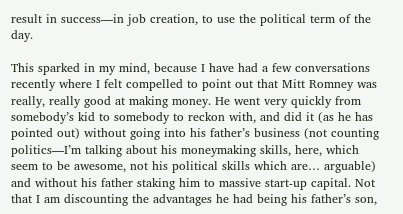result in success—in job creation, to use the political term of the day.

This sparked in my mind, because I have had a few conversations recently where I felt compelled to point out that Mitt Romney was really, really good at making money. He went very quickly from somebody’s kid to somebody to reckon with, and did it (as he has pointed out) without going into his father’s business (not counting politics—I’m talking about his moneymaking skills, here, which seem to be awesome, not his political skills which are… arguable) and without his father staking him to massive start-up capital. Not that I am discounting the advantages he had being his father’s son,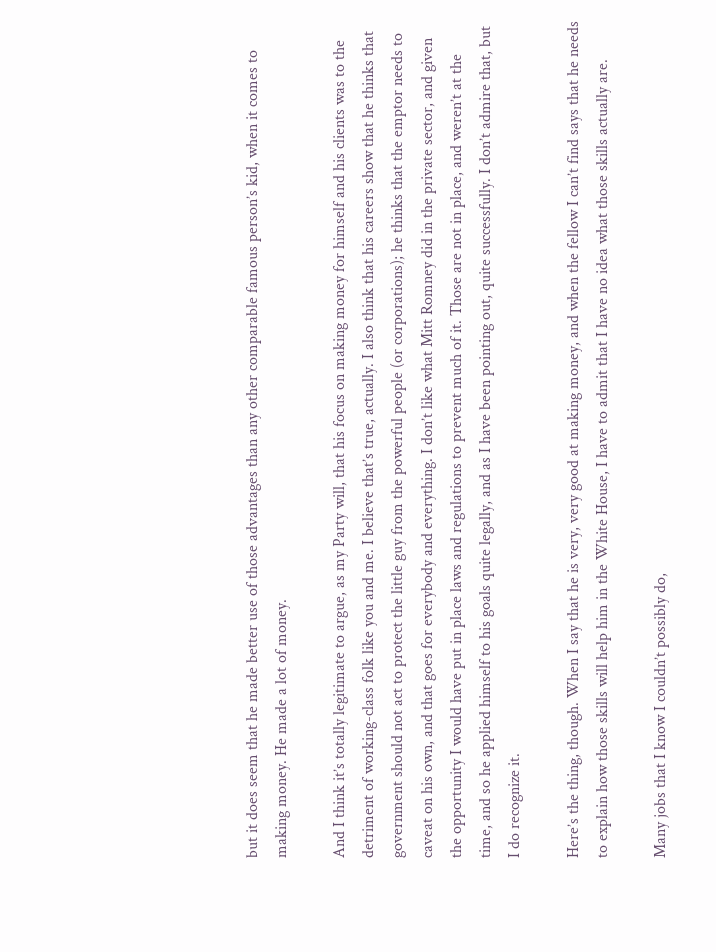but it does seem that he made better use of those advantages than any other comparable famous person’s kid, when it comes to making money. He made a lot of money.

And I think it’s totally legitimate to argue, as my Party will, that his focus on making money for himself and his clients was to the detriment of working-class folk like you and me. I believe that’s true, actually. I also think that his careers show that he thinks that government should not act to protect the little guy from the powerful people (or corporations); he thinks that the emptor needs to caveat on his own, and that goes for everybody and everything. I don’t like what Mitt Romney did in the private sector, and given the opportunity I would have put in place laws and regulations to prevent much of it. Those are not in place, and weren’t at the time, and so he applied himself to his goals quite legally, and as I have been pointing out, quite successfully. I don’t admire that, but I do recognize it.

Here’s the thing, though. When I say that he is very, very good at making money, and when the fellow I can’t find says that he needs to explain how those skills will help him in the White House, I have to admit that I have no idea what those skills actually are.

Many jobs that I know I couldn’t possibly do,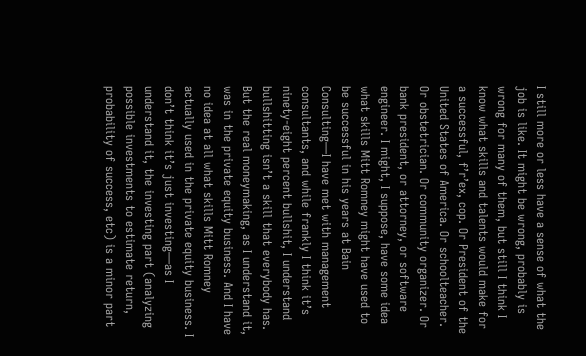I still more or less have a sense of what the job is like. It might be wrong, probably is wrong for many of them, but still I think I know what skills and talents would make for a successful, f’r’ex, cop. Or President of the United States of America. Or schoolteacher. Or obstetrician. Or community organizer. Or bank president, or attorney, or software engineer. I might, I suppose, have some idea what skills Mitt Romney might have used to be successful in his years at Bain Consulting—I have met with management consultants, and while frankly I think it’s ninety-eight percent bullshit, I understand bullshitting isn’t a skill that everybody has. But the real moneymaking, as I understand it, was in the private equity business. And I have no idea at all what skills Mitt Romney actually used in the private equity business. I don’t think it’s just investing—as I understand it, the investing part (analyzing possible investments to estimate return, probability of success, etc) is a minor part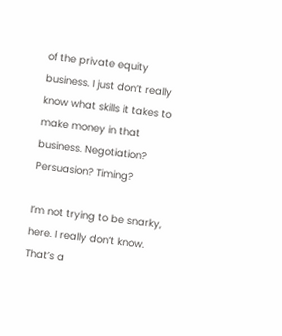of the private equity business. I just don’t really know what skills it takes to make money in that business. Negotiation? Persuasion? Timing?

I’m not trying to be snarky, here. I really don’t know. That’s a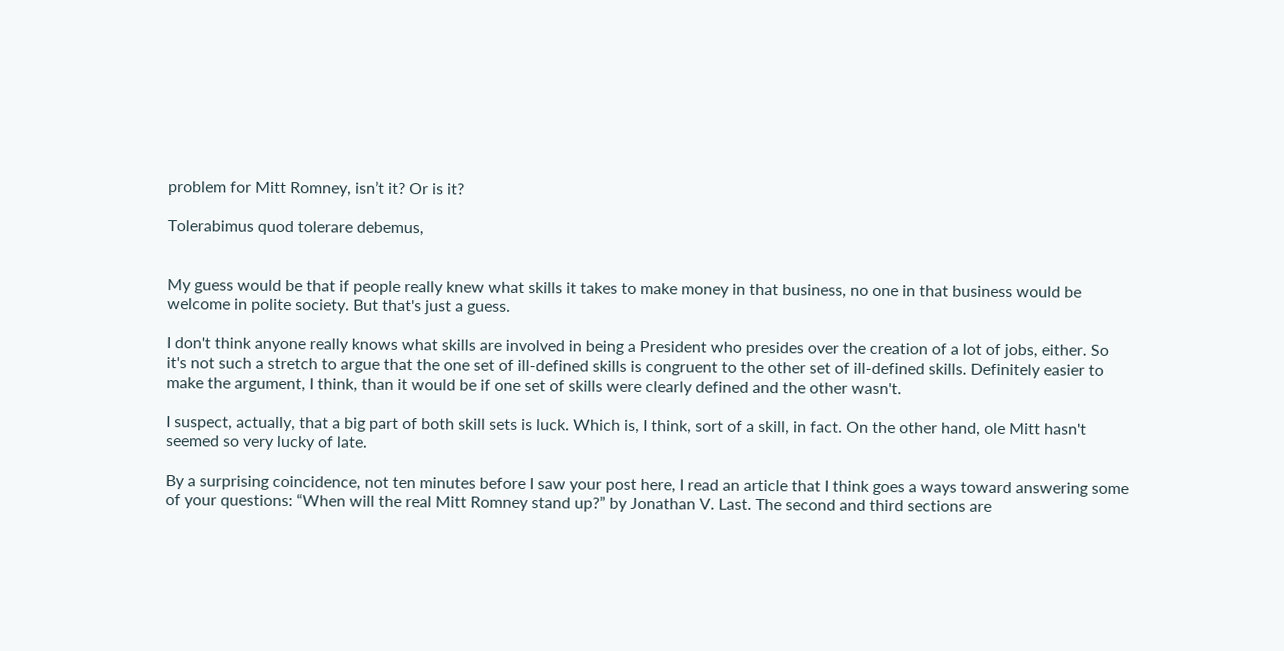problem for Mitt Romney, isn’t it? Or is it?

Tolerabimus quod tolerare debemus,


My guess would be that if people really knew what skills it takes to make money in that business, no one in that business would be welcome in polite society. But that's just a guess.

I don't think anyone really knows what skills are involved in being a President who presides over the creation of a lot of jobs, either. So it's not such a stretch to argue that the one set of ill-defined skills is congruent to the other set of ill-defined skills. Definitely easier to make the argument, I think, than it would be if one set of skills were clearly defined and the other wasn't.

I suspect, actually, that a big part of both skill sets is luck. Which is, I think, sort of a skill, in fact. On the other hand, ole Mitt hasn't seemed so very lucky of late.

By a surprising coincidence, not ten minutes before I saw your post here, I read an article that I think goes a ways toward answering some of your questions: “When will the real Mitt Romney stand up?” by Jonathan V. Last. The second and third sections are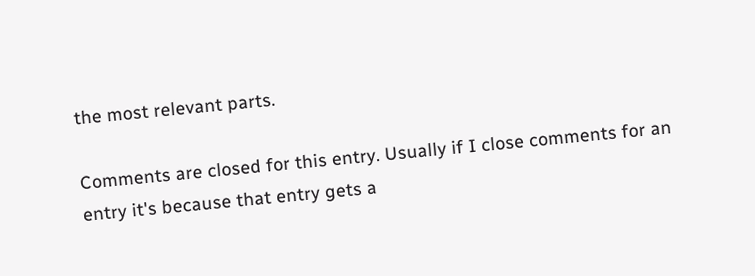the most relevant parts.

Comments are closed for this entry. Usually if I close comments for an entry it's because that entry gets a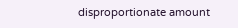disproportionate amount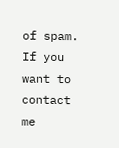of spam. If you want to contact me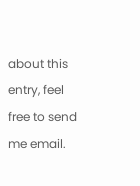about this entry, feel free to send me email.